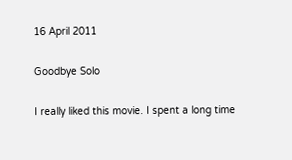16 April 2011

Goodbye Solo

I really liked this movie. I spent a long time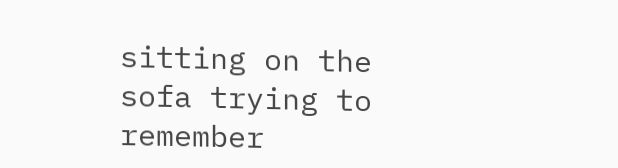sitting on the sofa trying to remember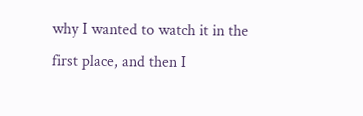why I wanted to watch it in the first place, and then I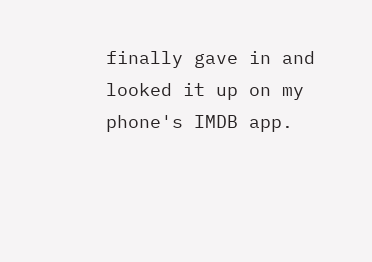finally gave in and looked it up on my phone's IMDB app.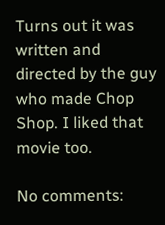Turns out it was written and directed by the guy who made Chop Shop. I liked that movie too.

No comments: